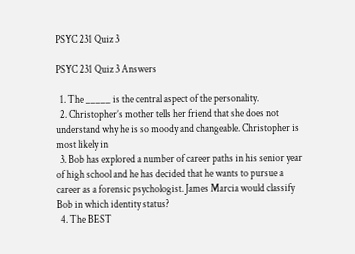PSYC 231 Quiz 3

PSYC 231 Quiz 3 Answers

  1. The _____ is the central aspect of the personality.
  2. Christopher’s mother tells her friend that she does not understand why he is so moody and changeable. Christopher is most likely in
  3. Bob has explored a number of career paths in his senior year of high school and he has decided that he wants to pursue a career as a forensic psychologist. James Marcia would classify Bob in which identity status?
  4. The BEST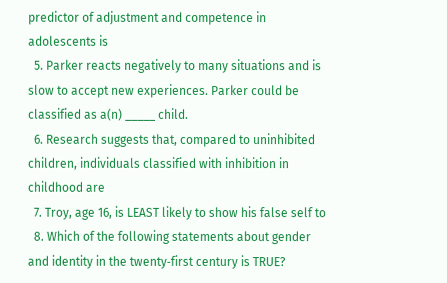predictor of adjustment and competence in adolescents is
  5. Parker reacts negatively to many situations and is slow to accept new experiences. Parker could be classified as a(n) _____ child.
  6. Research suggests that, compared to uninhibited children, individuals classified with inhibition in childhood are
  7. Troy, age 16, is LEAST likely to show his false self to
  8. Which of the following statements about gender and identity in the twenty‑first century is TRUE?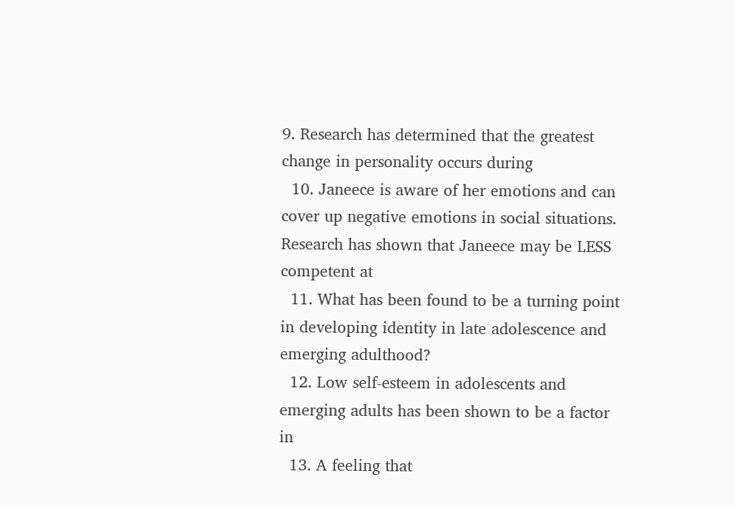9. Research has determined that the greatest change in personality occurs during
  10. Janeece is aware of her emotions and can cover up negative emotions in social situations. Research has shown that Janeece may be LESS competent at
  11. What has been found to be a turning point in developing identity in late adolescence and emerging adulthood?
  12. Low self‑esteem in adolescents and emerging adults has been shown to be a factor in
  13. A feeling that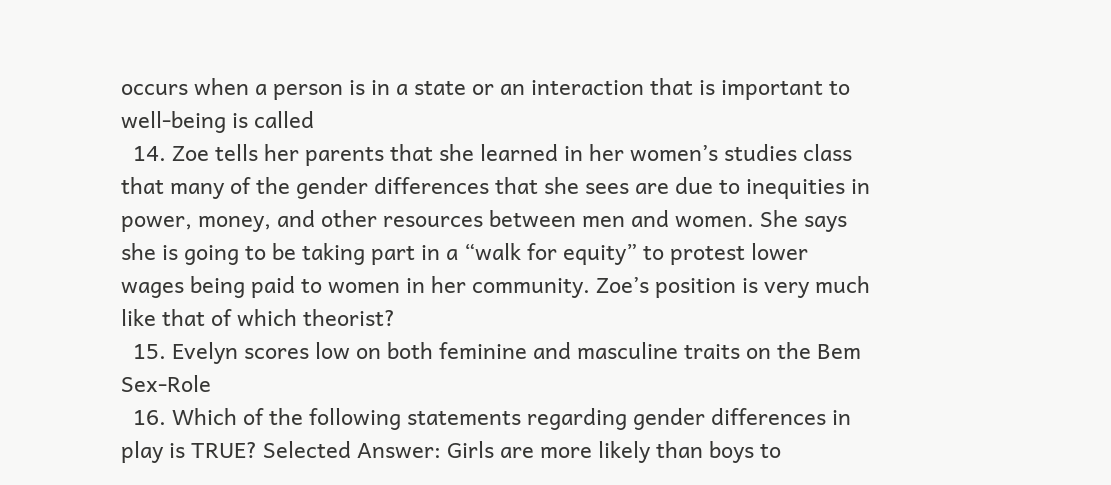occurs when a person is in a state or an interaction that is important to well‑being is called
  14. Zoe tells her parents that she learned in her women’s studies class that many of the gender differences that she sees are due to inequities in power, money, and other resources between men and women. She says she is going to be taking part in a “walk for equity” to protest lower wages being paid to women in her community. Zoe’s position is very much like that of which theorist?
  15. Evelyn scores low on both feminine and masculine traits on the Bem Sex‑Role
  16. Which of the following statements regarding gender differences in play is TRUE? Selected Answer: Girls are more likely than boys to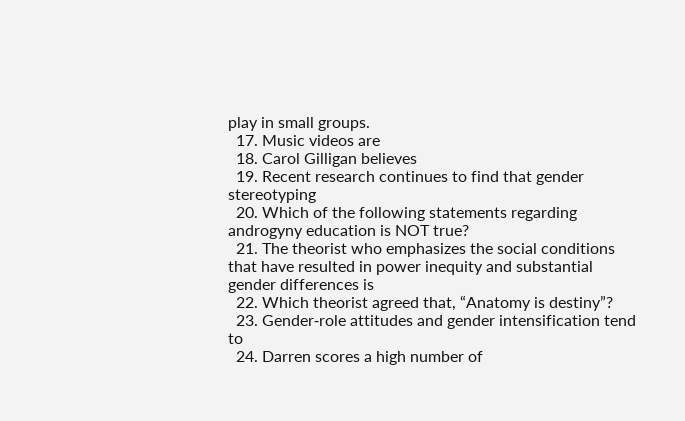play in small groups.
  17. Music videos are
  18. Carol Gilligan believes
  19. Recent research continues to find that gender stereotyping
  20. Which of the following statements regarding androgyny education is NOT true?
  21. The theorist who emphasizes the social conditions that have resulted in power inequity and substantial gender differences is
  22. Which theorist agreed that, “Anatomy is destiny”?
  23. Gender‑role attitudes and gender intensification tend to
  24. Darren scores a high number of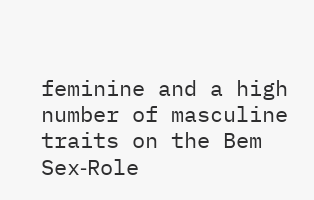feminine and a high number of masculine traits on the Bem Sex‑Role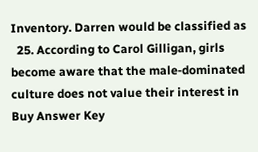Inventory. Darren would be classified as
  25. According to Carol Gilligan, girls become aware that the male‑dominated culture does not value their interest in
Buy Answer Key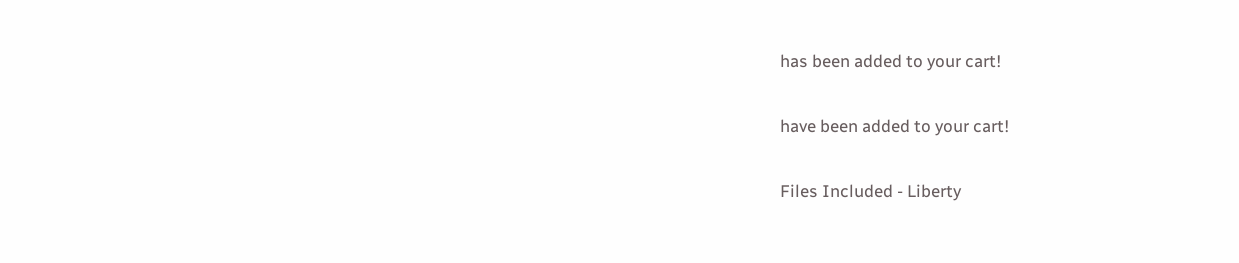has been added to your cart!

have been added to your cart!

Files Included - Liberty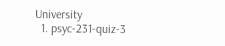University
  1. psyc-231-quiz-3